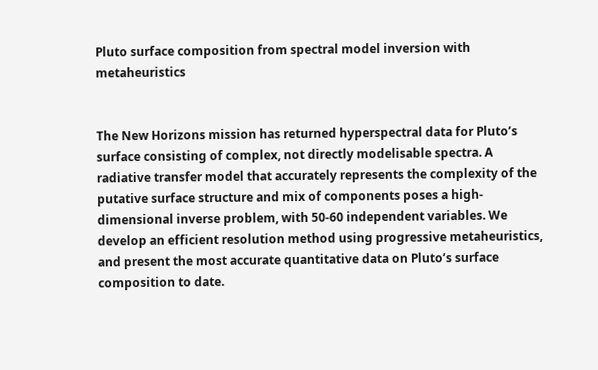Pluto surface composition from spectral model inversion with metaheuristics


The New Horizons mission has returned hyperspectral data for Pluto’s surface consisting of complex, not directly modelisable spectra. A radiative transfer model that accurately represents the complexity of the putative surface structure and mix of components poses a high-dimensional inverse problem, with 50-60 independent variables. We develop an efficient resolution method using progressive metaheuristics, and present the most accurate quantitative data on Pluto’s surface composition to date.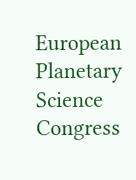European Planetary Science Congress